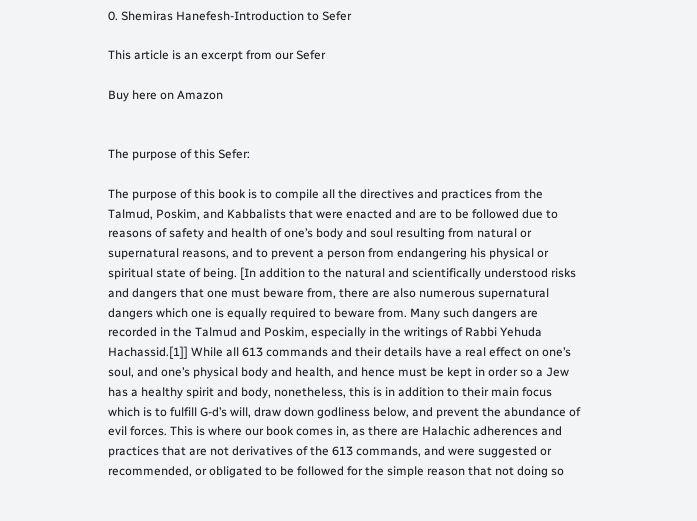0. Shemiras Hanefesh-Introduction to Sefer

This article is an excerpt from our Sefer

Buy here on Amazon


The purpose of this Sefer:

The purpose of this book is to compile all the directives and practices from the Talmud, Poskim, and Kabbalists that were enacted and are to be followed due to reasons of safety and health of one’s body and soul resulting from natural or supernatural reasons, and to prevent a person from endangering his physical or spiritual state of being. [In addition to the natural and scientifically understood risks and dangers that one must beware from, there are also numerous supernatural dangers which one is equally required to beware from. Many such dangers are recorded in the Talmud and Poskim, especially in the writings of Rabbi Yehuda Hachassid.[1]] While all 613 commands and their details have a real effect on one’s soul, and one’s physical body and health, and hence must be kept in order so a Jew has a healthy spirit and body, nonetheless, this is in addition to their main focus which is to fulfill G-d’s will, draw down godliness below, and prevent the abundance of evil forces. This is where our book comes in, as there are Halachic adherences and practices that are not derivatives of the 613 commands, and were suggested or recommended, or obligated to be followed for the simple reason that not doing so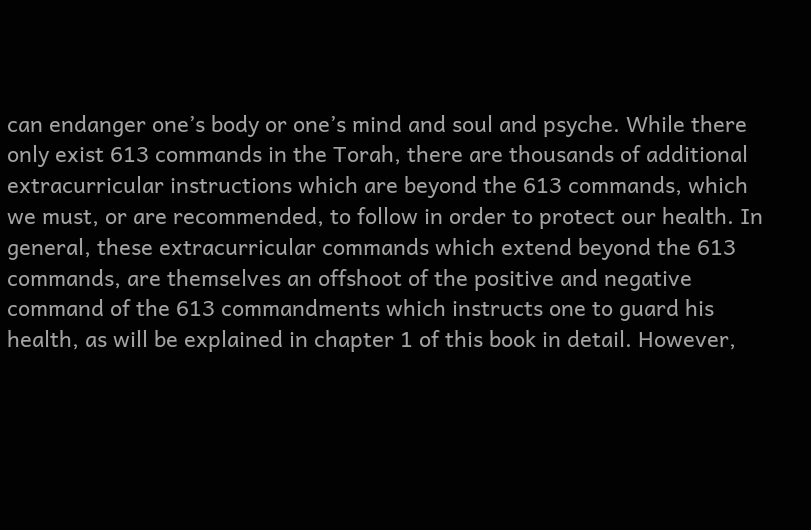can endanger one’s body or one’s mind and soul and psyche. While there only exist 613 commands in the Torah, there are thousands of additional extracurricular instructions which are beyond the 613 commands, which we must, or are recommended, to follow in order to protect our health. In general, these extracurricular commands which extend beyond the 613 commands, are themselves an offshoot of the positive and negative command of the 613 commandments which instructs one to guard his health, as will be explained in chapter 1 of this book in detail. However,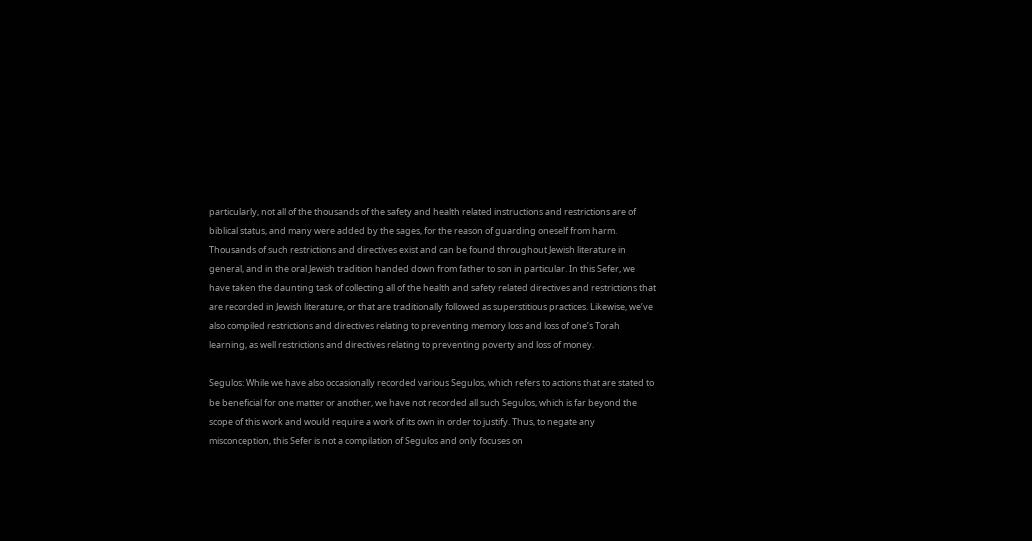particularly, not all of the thousands of the safety and health related instructions and restrictions are of biblical status, and many were added by the sages, for the reason of guarding oneself from harm. Thousands of such restrictions and directives exist and can be found throughout Jewish literature in general, and in the oral Jewish tradition handed down from father to son in particular. In this Sefer, we have taken the daunting task of collecting all of the health and safety related directives and restrictions that are recorded in Jewish literature, or that are traditionally followed as superstitious practices. Likewise, we’ve also compiled restrictions and directives relating to preventing memory loss and loss of one’s Torah learning, as well restrictions and directives relating to preventing poverty and loss of money.

Segulos: While we have also occasionally recorded various Segulos, which refers to actions that are stated to be beneficial for one matter or another, we have not recorded all such Segulos, which is far beyond the scope of this work and would require a work of its own in order to justify. Thus, to negate any misconception, this Sefer is not a compilation of Segulos and only focuses on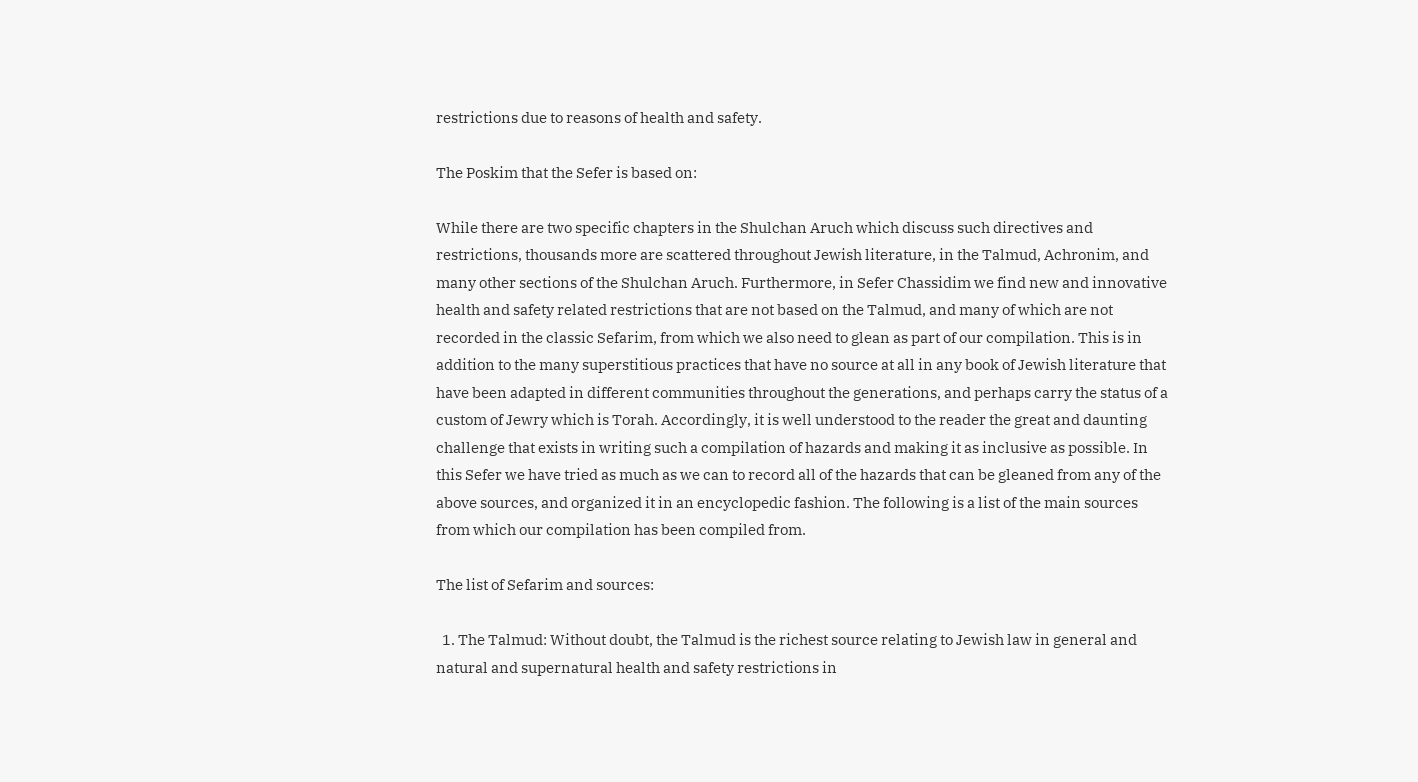restrictions due to reasons of health and safety.

The Poskim that the Sefer is based on:

While there are two specific chapters in the Shulchan Aruch which discuss such directives and restrictions, thousands more are scattered throughout Jewish literature, in the Talmud, Achronim, and many other sections of the Shulchan Aruch. Furthermore, in Sefer Chassidim we find new and innovative health and safety related restrictions that are not based on the Talmud, and many of which are not recorded in the classic Sefarim, from which we also need to glean as part of our compilation. This is in addition to the many superstitious practices that have no source at all in any book of Jewish literature that have been adapted in different communities throughout the generations, and perhaps carry the status of a custom of Jewry which is Torah. Accordingly, it is well understood to the reader the great and daunting challenge that exists in writing such a compilation of hazards and making it as inclusive as possible. In this Sefer we have tried as much as we can to record all of the hazards that can be gleaned from any of the above sources, and organized it in an encyclopedic fashion. The following is a list of the main sources from which our compilation has been compiled from.

The list of Sefarim and sources:

  1. The Talmud: Without doubt, the Talmud is the richest source relating to Jewish law in general and natural and supernatural health and safety restrictions in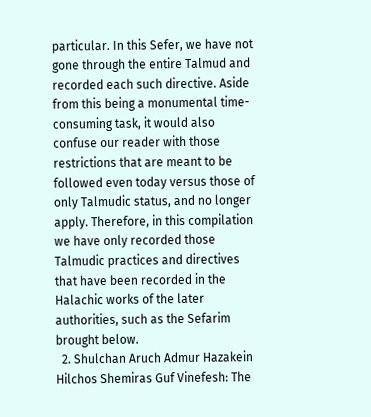particular. In this Sefer, we have not gone through the entire Talmud and recorded each such directive. Aside from this being a monumental time-consuming task, it would also confuse our reader with those restrictions that are meant to be followed even today versus those of only Talmudic status, and no longer apply. Therefore, in this compilation we have only recorded those Talmudic practices and directives that have been recorded in the Halachic works of the later authorities, such as the Sefarim brought below.
  2. Shulchan Aruch Admur Hazakein Hilchos Shemiras Guf Vinefesh: The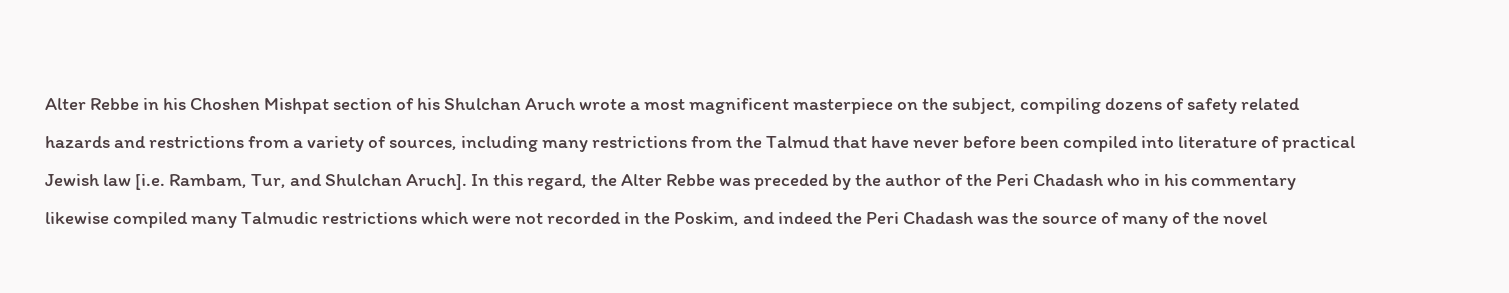Alter Rebbe in his Choshen Mishpat section of his Shulchan Aruch wrote a most magnificent masterpiece on the subject, compiling dozens of safety related hazards and restrictions from a variety of sources, including many restrictions from the Talmud that have never before been compiled into literature of practical Jewish law [i.e. Rambam, Tur, and Shulchan Aruch]. In this regard, the Alter Rebbe was preceded by the author of the Peri Chadash who in his commentary likewise compiled many Talmudic restrictions which were not recorded in the Poskim, and indeed the Peri Chadash was the source of many of the novel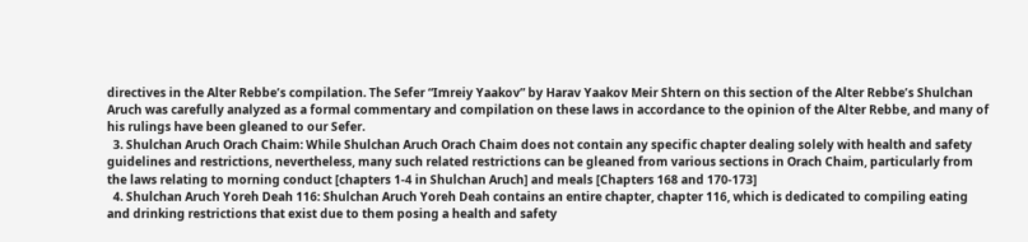directives in the Alter Rebbe’s compilation. The Sefer “Imreiy Yaakov” by Harav Yaakov Meir Shtern on this section of the Alter Rebbe’s Shulchan Aruch was carefully analyzed as a formal commentary and compilation on these laws in accordance to the opinion of the Alter Rebbe, and many of his rulings have been gleaned to our Sefer.
  3. Shulchan Aruch Orach Chaim: While Shulchan Aruch Orach Chaim does not contain any specific chapter dealing solely with health and safety guidelines and restrictions, nevertheless, many such related restrictions can be gleaned from various sections in Orach Chaim, particularly from the laws relating to morning conduct [chapters 1-4 in Shulchan Aruch] and meals [Chapters 168 and 170-173]
  4. Shulchan Aruch Yoreh Deah 116: Shulchan Aruch Yoreh Deah contains an entire chapter, chapter 116, which is dedicated to compiling eating and drinking restrictions that exist due to them posing a health and safety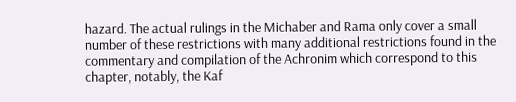hazard. The actual rulings in the Michaber and Rama only cover a small number of these restrictions with many additional restrictions found in the commentary and compilation of the Achronim which correspond to this chapter, notably, the Kaf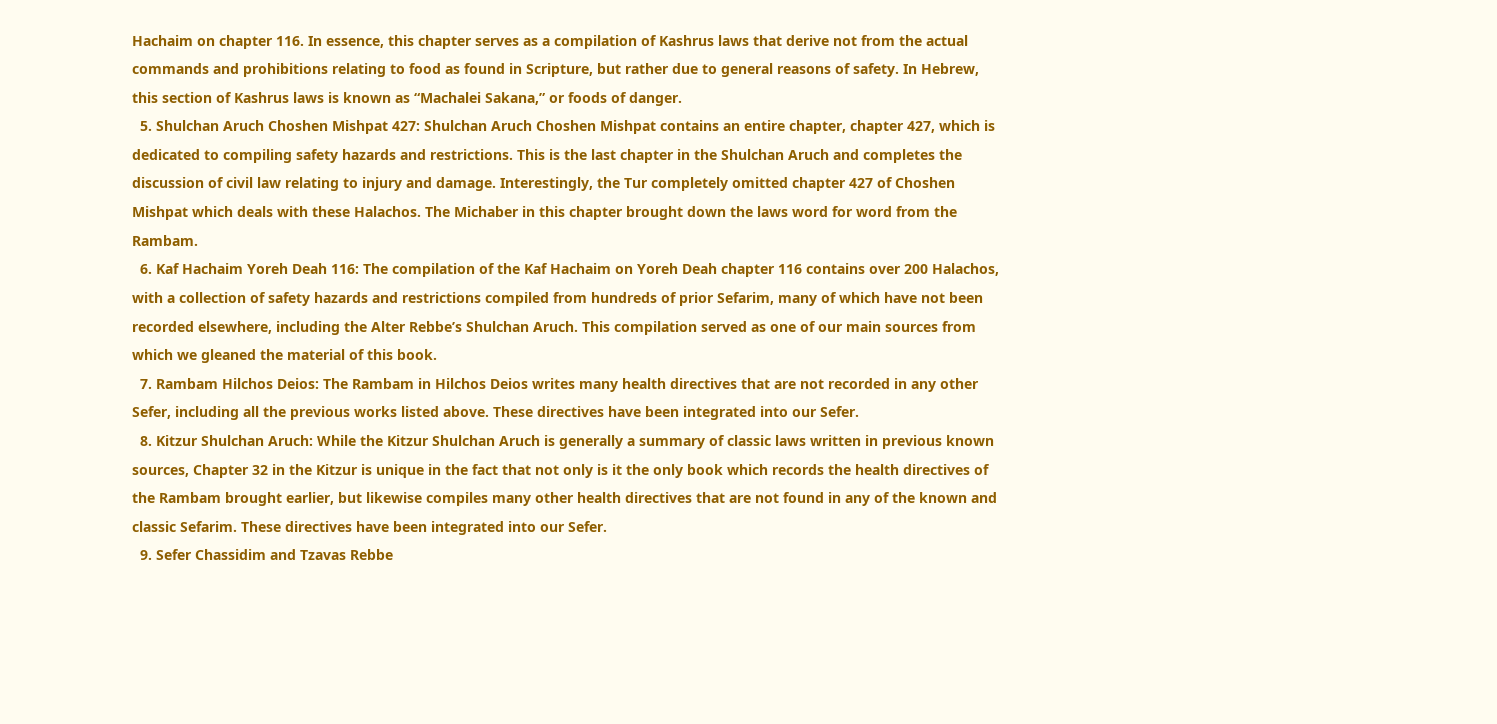Hachaim on chapter 116. In essence, this chapter serves as a compilation of Kashrus laws that derive not from the actual commands and prohibitions relating to food as found in Scripture, but rather due to general reasons of safety. In Hebrew, this section of Kashrus laws is known as “Machalei Sakana,” or foods of danger.
  5. Shulchan Aruch Choshen Mishpat 427: Shulchan Aruch Choshen Mishpat contains an entire chapter, chapter 427, which is dedicated to compiling safety hazards and restrictions. This is the last chapter in the Shulchan Aruch and completes the discussion of civil law relating to injury and damage. Interestingly, the Tur completely omitted chapter 427 of Choshen Mishpat which deals with these Halachos. The Michaber in this chapter brought down the laws word for word from the Rambam.
  6. Kaf Hachaim Yoreh Deah 116: The compilation of the Kaf Hachaim on Yoreh Deah chapter 116 contains over 200 Halachos, with a collection of safety hazards and restrictions compiled from hundreds of prior Sefarim, many of which have not been recorded elsewhere, including the Alter Rebbe’s Shulchan Aruch. This compilation served as one of our main sources from which we gleaned the material of this book.
  7. Rambam Hilchos Deios: The Rambam in Hilchos Deios writes many health directives that are not recorded in any other Sefer, including all the previous works listed above. These directives have been integrated into our Sefer.
  8. Kitzur Shulchan Aruch: While the Kitzur Shulchan Aruch is generally a summary of classic laws written in previous known sources, Chapter 32 in the Kitzur is unique in the fact that not only is it the only book which records the health directives of the Rambam brought earlier, but likewise compiles many other health directives that are not found in any of the known and classic Sefarim. These directives have been integrated into our Sefer.
  9. Sefer Chassidim and Tzavas Rebbe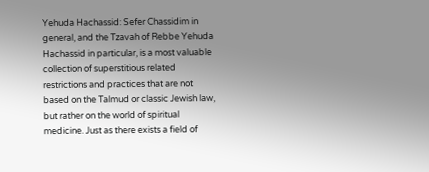Yehuda Hachassid: Sefer Chassidim in general, and the Tzavah of Rebbe Yehuda Hachassid in particular, is a most valuable collection of superstitious related restrictions and practices that are not based on the Talmud or classic Jewish law, but rather on the world of spiritual medicine. Just as there exists a field of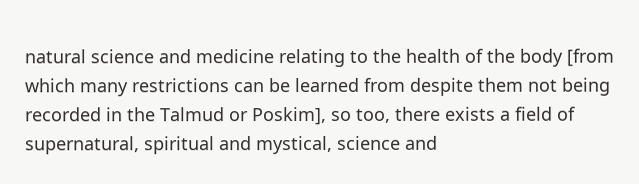natural science and medicine relating to the health of the body [from which many restrictions can be learned from despite them not being recorded in the Talmud or Poskim], so too, there exists a field of supernatural, spiritual and mystical, science and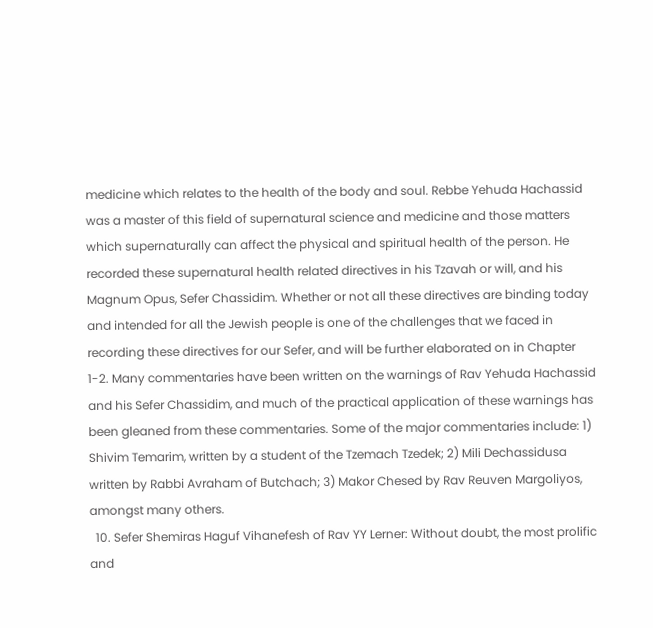medicine which relates to the health of the body and soul. Rebbe Yehuda Hachassid was a master of this field of supernatural science and medicine and those matters which supernaturally can affect the physical and spiritual health of the person. He recorded these supernatural health related directives in his Tzavah or will, and his Magnum Opus, Sefer Chassidim. Whether or not all these directives are binding today and intended for all the Jewish people is one of the challenges that we faced in recording these directives for our Sefer, and will be further elaborated on in Chapter 1-2. Many commentaries have been written on the warnings of Rav Yehuda Hachassid and his Sefer Chassidim, and much of the practical application of these warnings has been gleaned from these commentaries. Some of the major commentaries include: 1) Shivim Temarim, written by a student of the Tzemach Tzedek; 2) Mili Dechassidusa written by Rabbi Avraham of Butchach; 3) Makor Chesed by Rav Reuven Margoliyos, amongst many others.
  10. Sefer Shemiras Haguf Vihanefesh of Rav YY Lerner: Without doubt, the most prolific and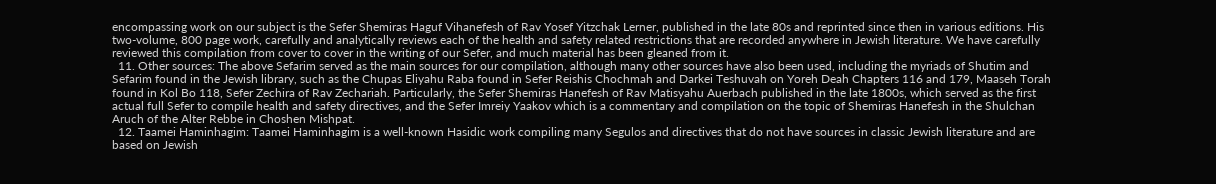encompassing work on our subject is the Sefer Shemiras Haguf Vihanefesh of Rav Yosef Yitzchak Lerner, published in the late 80s and reprinted since then in various editions. His two-volume, 800 page work, carefully and analytically reviews each of the health and safety related restrictions that are recorded anywhere in Jewish literature. We have carefully reviewed this compilation from cover to cover in the writing of our Sefer, and much material has been gleaned from it.
  11. Other sources: The above Sefarim served as the main sources for our compilation, although many other sources have also been used, including the myriads of Shutim and Sefarim found in the Jewish library, such as the Chupas Eliyahu Raba found in Sefer Reishis Chochmah and Darkei Teshuvah on Yoreh Deah Chapters 116 and 179, Maaseh Torah found in Kol Bo 118, Sefer Zechira of Rav Zechariah. Particularly, the Sefer Shemiras Hanefesh of Rav Matisyahu Auerbach published in the late 1800s, which served as the first actual full Sefer to compile health and safety directives, and the Sefer Imreiy Yaakov which is a commentary and compilation on the topic of Shemiras Hanefesh in the Shulchan Aruch of the Alter Rebbe in Choshen Mishpat.
  12. Taamei Haminhagim: Taamei Haminhagim is a well-known Hasidic work compiling many Segulos and directives that do not have sources in classic Jewish literature and are based on Jewish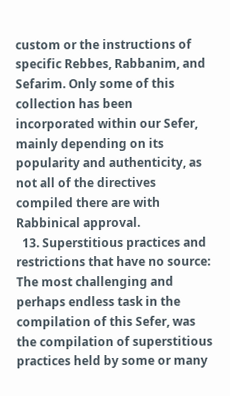custom or the instructions of specific Rebbes, Rabbanim, and Sefarim. Only some of this collection has been incorporated within our Sefer, mainly depending on its popularity and authenticity, as not all of the directives compiled there are with Rabbinical approval.
  13. Superstitious practices and restrictions that have no source: The most challenging and perhaps endless task in the compilation of this Sefer, was the compilation of superstitious practices held by some or many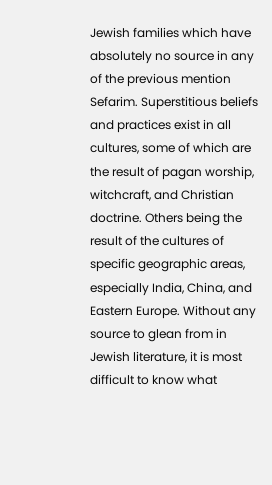Jewish families which have absolutely no source in any of the previous mention Sefarim. Superstitious beliefs and practices exist in all cultures, some of which are the result of pagan worship, witchcraft, and Christian doctrine. Others being the result of the cultures of specific geographic areas, especially India, China, and Eastern Europe. Without any source to glean from in Jewish literature, it is most difficult to know what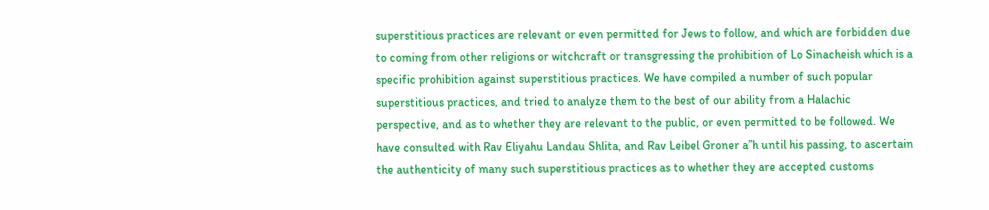superstitious practices are relevant or even permitted for Jews to follow, and which are forbidden due to coming from other religions or witchcraft or transgressing the prohibition of Lo Sinacheish which is a specific prohibition against superstitious practices. We have compiled a number of such popular superstitious practices, and tried to analyze them to the best of our ability from a Halachic perspective, and as to whether they are relevant to the public, or even permitted to be followed. We have consulted with Rav Eliyahu Landau Shlita, and Rav Leibel Groner a”h until his passing, to ascertain the authenticity of many such superstitious practices as to whether they are accepted customs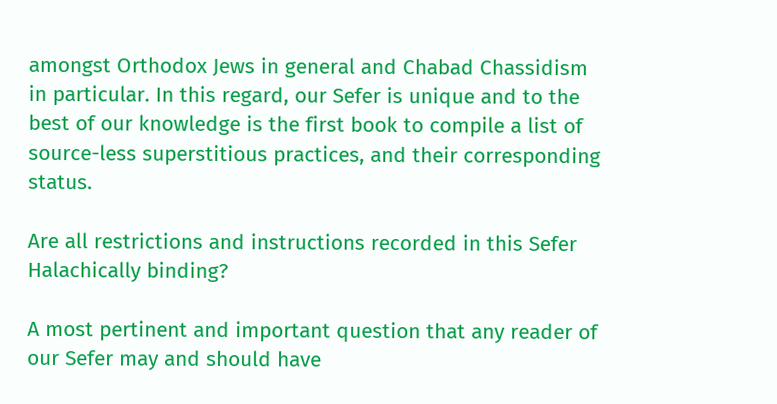amongst Orthodox Jews in general and Chabad Chassidism in particular. In this regard, our Sefer is unique and to the best of our knowledge is the first book to compile a list of source-less superstitious practices, and their corresponding status.

Are all restrictions and instructions recorded in this Sefer Halachically binding?

A most pertinent and important question that any reader of our Sefer may and should have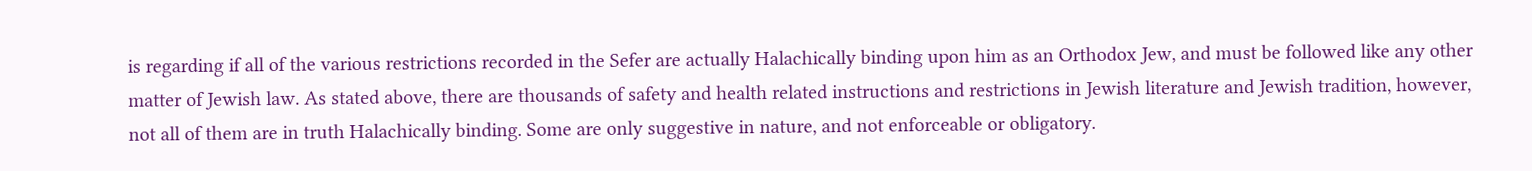is regarding if all of the various restrictions recorded in the Sefer are actually Halachically binding upon him as an Orthodox Jew, and must be followed like any other matter of Jewish law. As stated above, there are thousands of safety and health related instructions and restrictions in Jewish literature and Jewish tradition, however, not all of them are in truth Halachically binding. Some are only suggestive in nature, and not enforceable or obligatory.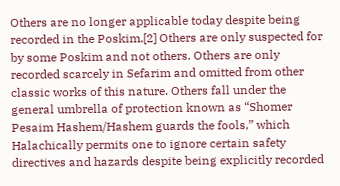Others are no longer applicable today despite being recorded in the Poskim.[2] Others are only suspected for by some Poskim and not others. Others are only recorded scarcely in Sefarim and omitted from other classic works of this nature. Others fall under the general umbrella of protection known as “Shomer Pesaim Hashem/Hashem guards the fools,” which Halachically permits one to ignore certain safety directives and hazards despite being explicitly recorded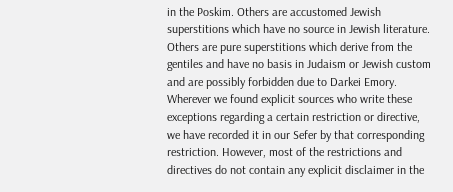in the Poskim. Others are accustomed Jewish superstitions which have no source in Jewish literature. Others are pure superstitions which derive from the gentiles and have no basis in Judaism or Jewish custom and are possibly forbidden due to Darkei Emory. Wherever we found explicit sources who write these exceptions regarding a certain restriction or directive, we have recorded it in our Sefer by that corresponding restriction. However, most of the restrictions and directives do not contain any explicit disclaimer in the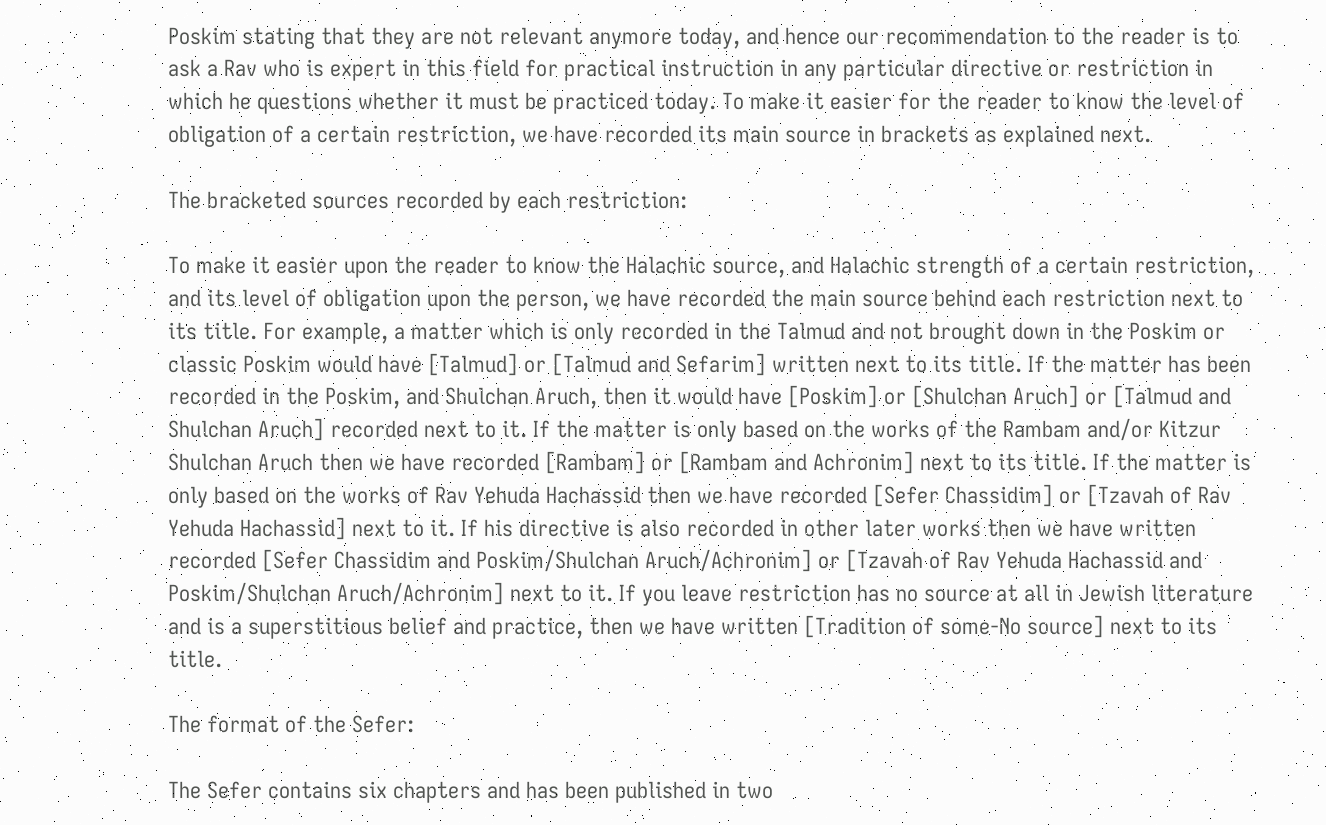Poskim stating that they are not relevant anymore today, and hence our recommendation to the reader is to ask a Rav who is expert in this field for practical instruction in any particular directive or restriction in which he questions whether it must be practiced today. To make it easier for the reader to know the level of obligation of a certain restriction, we have recorded its main source in brackets as explained next.

The bracketed sources recorded by each restriction:

To make it easier upon the reader to know the Halachic source, and Halachic strength of a certain restriction, and its level of obligation upon the person, we have recorded the main source behind each restriction next to its title. For example, a matter which is only recorded in the Talmud and not brought down in the Poskim or classic Poskim would have [Talmud] or [Talmud and Sefarim] written next to its title. If the matter has been recorded in the Poskim, and Shulchan Aruch, then it would have [Poskim] or [Shulchan Aruch] or [Talmud and Shulchan Aruch] recorded next to it. If the matter is only based on the works of the Rambam and/or Kitzur Shulchan Aruch then we have recorded [Rambam] or [Rambam and Achronim] next to its title. If the matter is only based on the works of Rav Yehuda Hachassid then we have recorded [Sefer Chassidim] or [Tzavah of Rav Yehuda Hachassid] next to it. If his directive is also recorded in other later works then we have written recorded [Sefer Chassidim and Poskim/Shulchan Aruch/Achronim] or [Tzavah of Rav Yehuda Hachassid and Poskim/Shulchan Aruch/Achronim] next to it. If you leave restriction has no source at all in Jewish literature and is a superstitious belief and practice, then we have written [Tradition of some-No source] next to its title.

The format of the Sefer:

The Sefer contains six chapters and has been published in two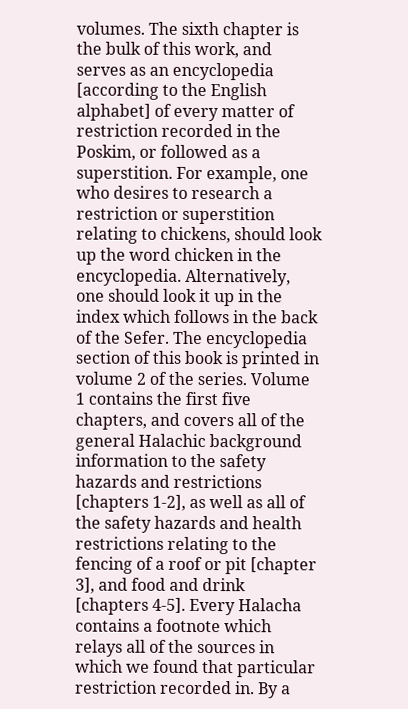volumes. The sixth chapter is the bulk of this work, and serves as an encyclopedia [according to the English alphabet] of every matter of restriction recorded in the Poskim, or followed as a superstition. For example, one who desires to research a restriction or superstition relating to chickens, should look up the word chicken in the encyclopedia. Alternatively, one should look it up in the index which follows in the back of the Sefer. The encyclopedia section of this book is printed in volume 2 of the series. Volume 1 contains the first five chapters, and covers all of the general Halachic background information to the safety hazards and restrictions [chapters 1-2], as well as all of the safety hazards and health restrictions relating to the fencing of a roof or pit [chapter 3], and food and drink [chapters 4-5]. Every Halacha contains a footnote which relays all of the sources in which we found that particular restriction recorded in. By a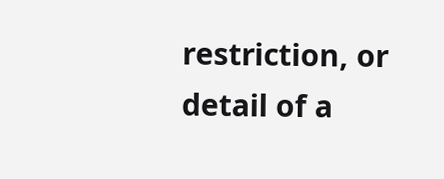restriction, or detail of a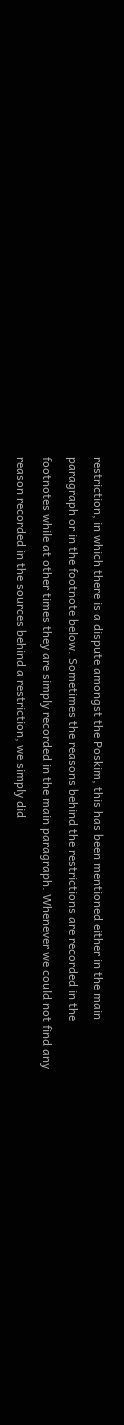restriction, in which there is a dispute amongst the Poskim, this has been mentioned either in the main paragraph or in the footnote below. Sometimes the reasons behind the restrictions are recorded in the footnotes while at other times they are simply recorded in the main paragraph. Whenever we could not find any reason recorded in the sources behind a restriction, we simply did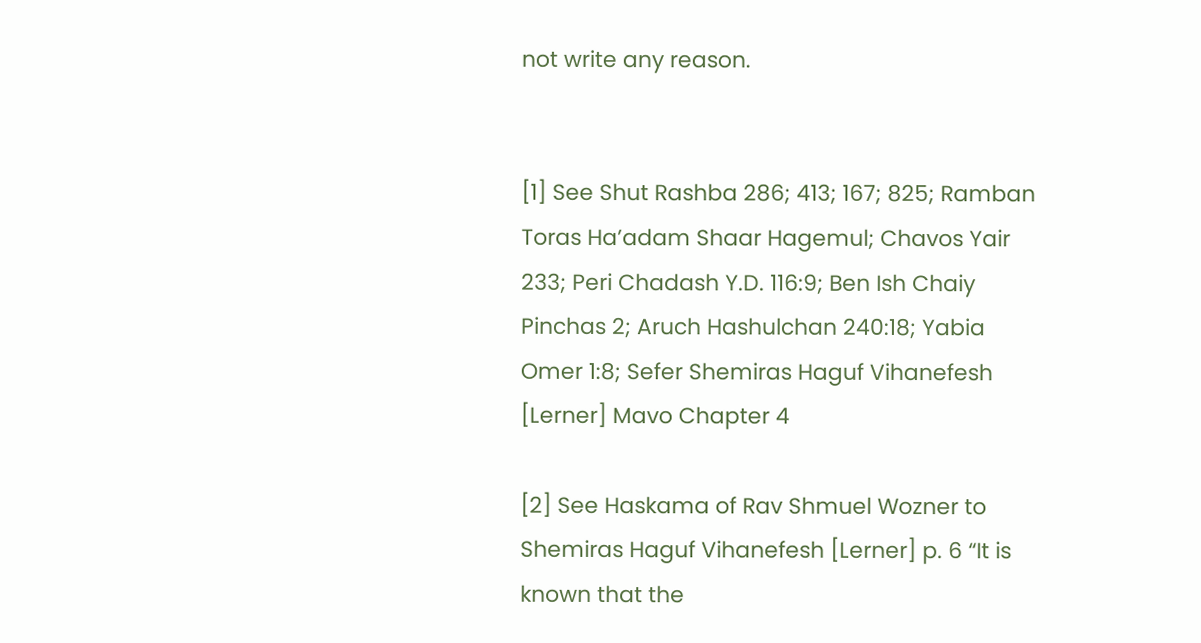not write any reason.


[1] See Shut Rashba 286; 413; 167; 825; Ramban Toras Ha’adam Shaar Hagemul; Chavos Yair 233; Peri Chadash Y.D. 116:9; Ben Ish Chaiy Pinchas 2; Aruch Hashulchan 240:18; Yabia Omer 1:8; Sefer Shemiras Haguf Vihanefesh [Lerner] Mavo Chapter 4

[2] See Haskama of Rav Shmuel Wozner to Shemiras Haguf Vihanefesh [Lerner] p. 6 “It is known that the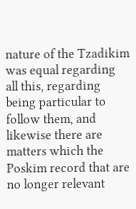nature of the Tzadikim was equal regarding all this, regarding being particular to follow them, and likewise there are matters which the Poskim record that are no longer relevant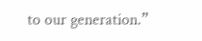to our generation.”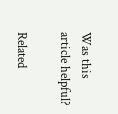Was this article helpful?

Related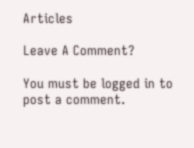Articles

Leave A Comment?

You must be logged in to post a comment.